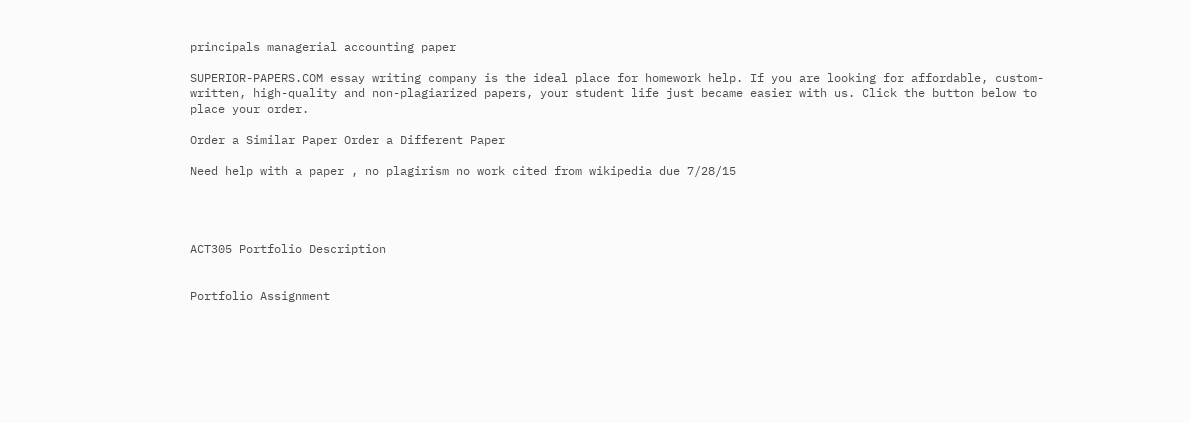principals managerial accounting paper

SUPERIOR-PAPERS.COM essay writing company is the ideal place for homework help. If you are looking for affordable, custom-written, high-quality and non-plagiarized papers, your student life just became easier with us. Click the button below to place your order.

Order a Similar Paper Order a Different Paper

Need help with a paper , no plagirism no work cited from wikipedia due 7/28/15




ACT305 Portfolio Description


Portfolio Assignment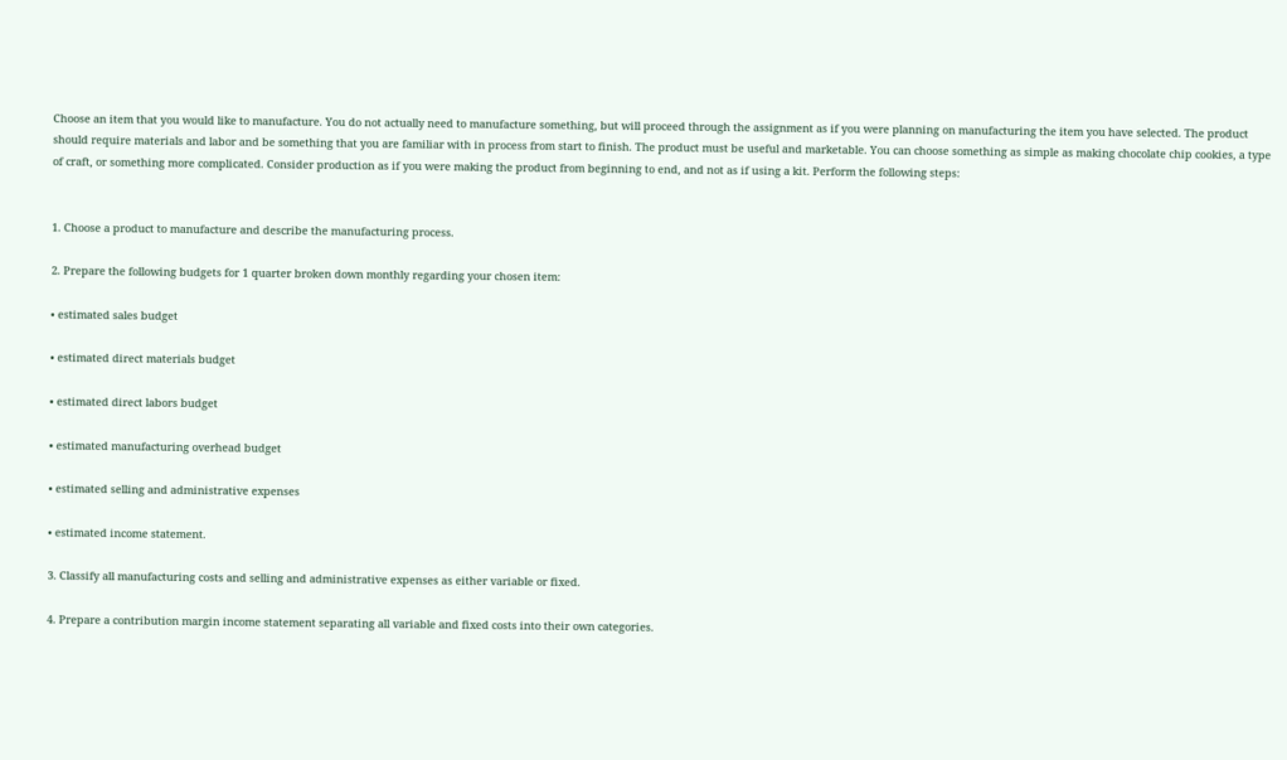Choose an item that you would like to manufacture. You do not actually need to manufacture something, but will proceed through the assignment as if you were planning on manufacturing the item you have selected. The product should require materials and labor and be something that you are familiar with in process from start to finish. The product must be useful and marketable. You can choose something as simple as making chocolate chip cookies, a type of craft, or something more complicated. Consider production as if you were making the product from beginning to end, and not as if using a kit. Perform the following steps:


1. Choose a product to manufacture and describe the manufacturing process.

2. Prepare the following budgets for 1 quarter broken down monthly regarding your chosen item:

• estimated sales budget

• estimated direct materials budget

• estimated direct labors budget

• estimated manufacturing overhead budget

• estimated selling and administrative expenses

• estimated income statement.

3. Classify all manufacturing costs and selling and administrative expenses as either variable or fixed.

4. Prepare a contribution margin income statement separating all variable and fixed costs into their own categories.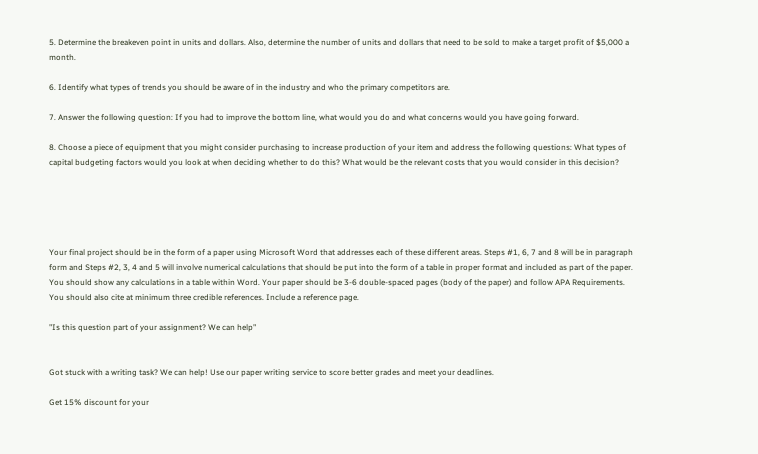5. Determine the breakeven point in units and dollars. Also, determine the number of units and dollars that need to be sold to make a target profit of $5,000 a month.

6. Identify what types of trends you should be aware of in the industry and who the primary competitors are.

7. Answer the following question: If you had to improve the bottom line, what would you do and what concerns would you have going forward.

8. Choose a piece of equipment that you might consider purchasing to increase production of your item and address the following questions: What types of capital budgeting factors would you look at when deciding whether to do this? What would be the relevant costs that you would consider in this decision?





Your final project should be in the form of a paper using Microsoft Word that addresses each of these different areas. Steps #1, 6, 7 and 8 will be in paragraph form and Steps #2, 3, 4 and 5 will involve numerical calculations that should be put into the form of a table in proper format and included as part of the paper. You should show any calculations in a table within Word. Your paper should be 3-6 double-spaced pages (body of the paper) and follow APA Requirements. You should also cite at minimum three credible references. Include a reference page.

"Is this question part of your assignment? We can help"


Got stuck with a writing task? We can help! Use our paper writing service to score better grades and meet your deadlines.

Get 15% discount for your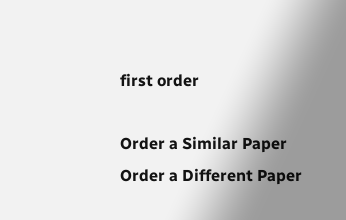first order

Order a Similar Paper Order a Different Paper